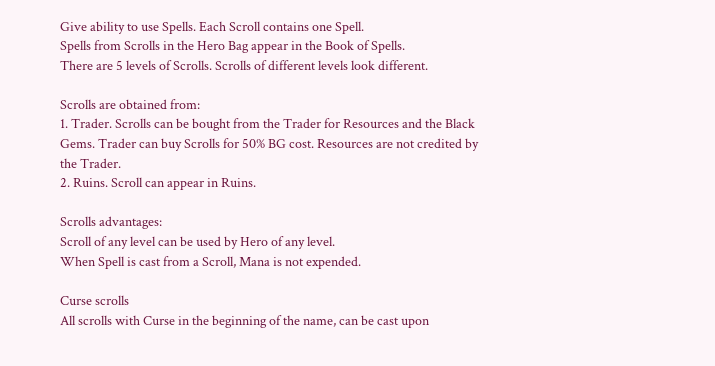Give ability to use Spells. Each Scroll contains one Spell.
Spells from Scrolls in the Hero Bag appear in the Book of Spells.
There are 5 levels of Scrolls. Scrolls of different levels look different.

Scrolls are obtained from:
1. Trader. Scrolls can be bought from the Trader for Resources and the Black Gems. Trader can buy Scrolls for 50% BG cost. Resources are not credited by the Trader.
2. Ruins. Scroll can appear in Ruins.

Scrolls advantages:
Scroll of any level can be used by Hero of any level.
When Spell is cast from a Scroll, Mana is not expended.

Curse scrolls
All scrolls with Curse in the beginning of the name, can be cast upon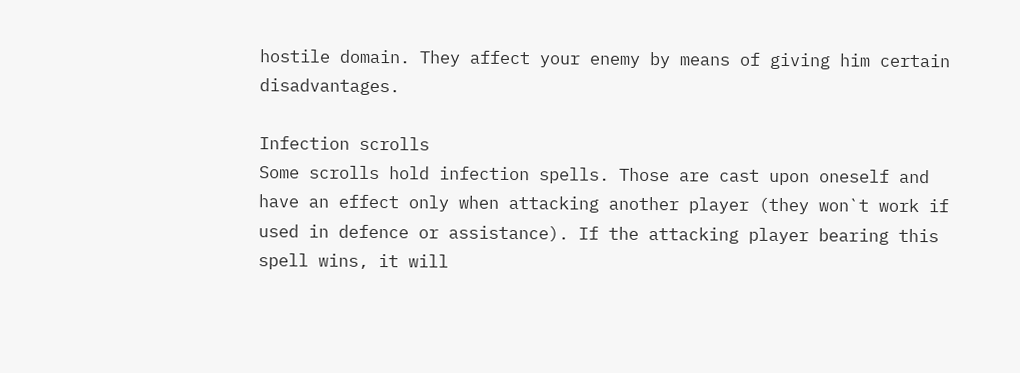hostile domain. They affect your enemy by means of giving him certain disadvantages.

Infection scrolls
Some scrolls hold infection spells. Those are cast upon oneself and have an effect only when attacking another player (they won`t work if used in defence or assistance). If the attacking player bearing this spell wins, it will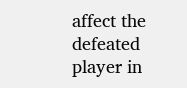affect the defeated player in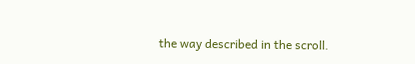the way described in the scroll.